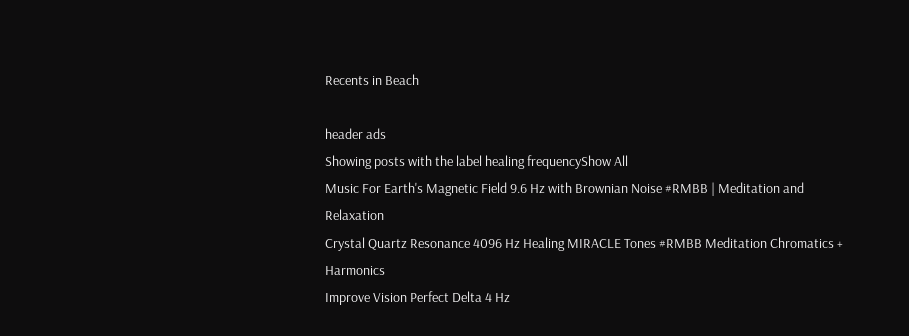Recents in Beach

header ads
Showing posts with the label healing frequencyShow All
Music For Earth's Magnetic Field 9.6 Hz with Brownian Noise #RMBB | Meditation and Relaxation
Crystal Quartz Resonance 4096 Hz Healing MIRACLE Tones #RMBB Meditation Chromatics + Harmonics
Improve Vision Perfect Delta 4 Hz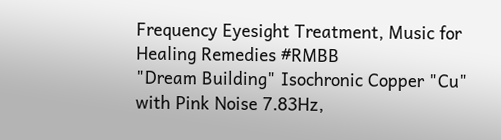Frequency Eyesight Treatment, Music for Healing Remedies #RMBB
"Dream Building" Isochronic Copper "Cu" with Pink Noise 7.83Hz,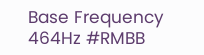Base Frequency 464Hz #RMBB